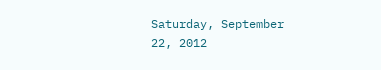Saturday, September 22, 2012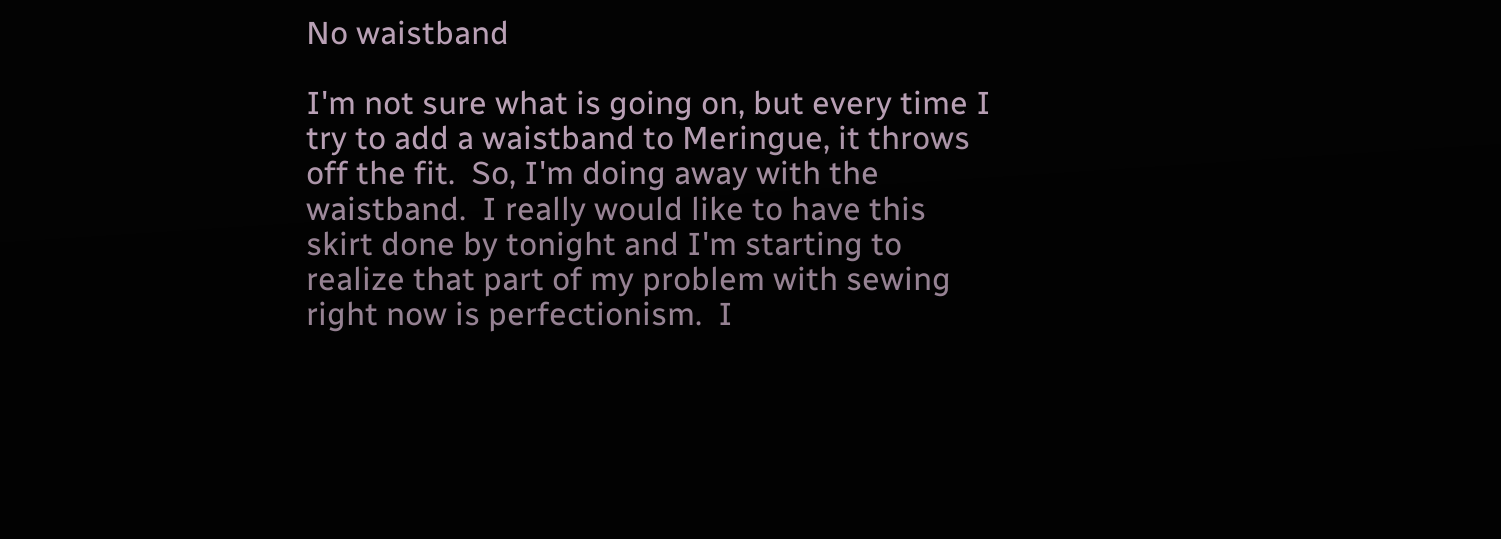No waistband

I'm not sure what is going on, but every time I try to add a waistband to Meringue, it throws off the fit.  So, I'm doing away with the waistband.  I really would like to have this skirt done by tonight and I'm starting to realize that part of my problem with sewing right now is perfectionism.  I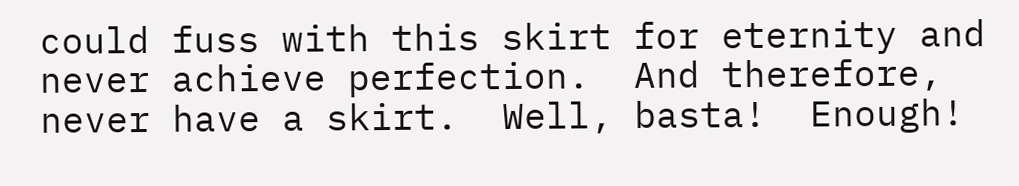could fuss with this skirt for eternity and never achieve perfection.  And therefore, never have a skirt.  Well, basta!  Enough!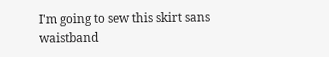I'm going to sew this skirt sans waistband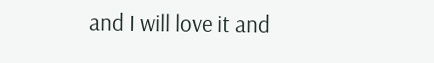and I will love it and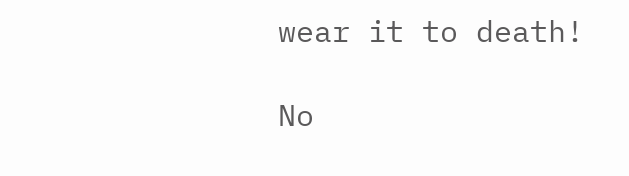wear it to death!

No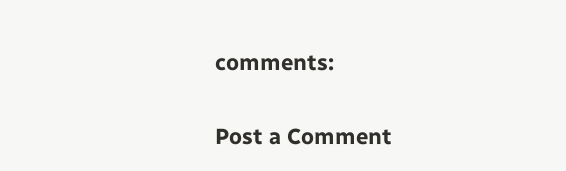comments:

Post a Comment